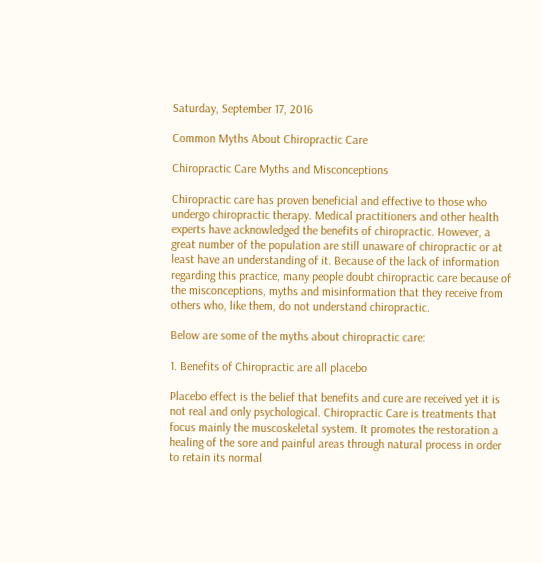Saturday, September 17, 2016

Common Myths About Chiropractic Care

Chiropractic Care Myths and Misconceptions

Chiropractic care has proven beneficial and effective to those who undergo chiropractic therapy. Medical practitioners and other health experts have acknowledged the benefits of chiropractic. However, a great number of the population are still unaware of chiropractic or at least have an understanding of it. Because of the lack of information regarding this practice, many people doubt chiropractic care because of the misconceptions, myths and misinformation that they receive from others who, like them, do not understand chiropractic.

Below are some of the myths about chiropractic care:

1. Benefits of Chiropractic are all placebo

Placebo effect is the belief that benefits and cure are received yet it is not real and only psychological. Chiropractic Care is treatments that focus mainly the muscoskeletal system. It promotes the restoration a healing of the sore and painful areas through natural process in order to retain its normal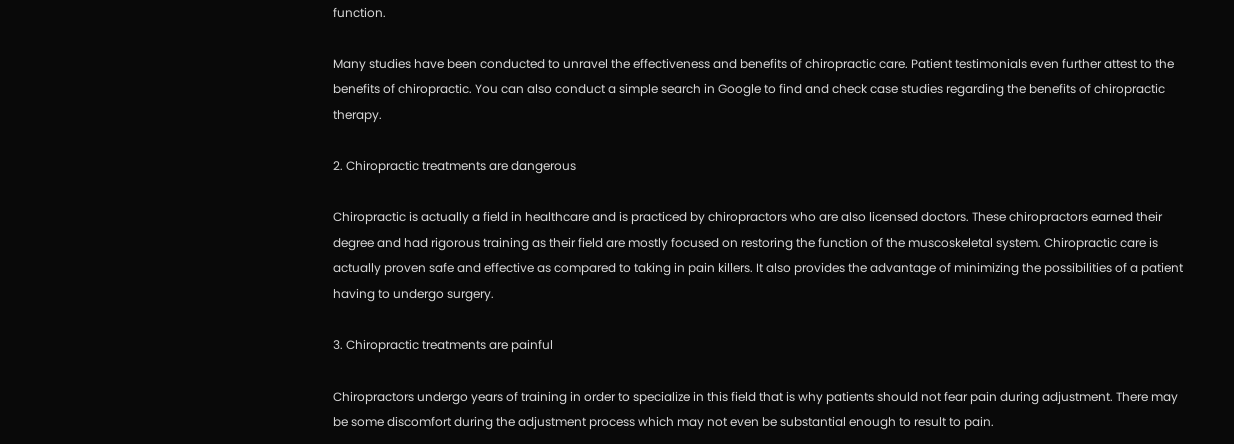function.

Many studies have been conducted to unravel the effectiveness and benefits of chiropractic care. Patient testimonials even further attest to the benefits of chiropractic. You can also conduct a simple search in Google to find and check case studies regarding the benefits of chiropractic therapy.

2. Chiropractic treatments are dangerous

Chiropractic is actually a field in healthcare and is practiced by chiropractors who are also licensed doctors. These chiropractors earned their degree and had rigorous training as their field are mostly focused on restoring the function of the muscoskeletal system. Chiropractic care is actually proven safe and effective as compared to taking in pain killers. It also provides the advantage of minimizing the possibilities of a patient having to undergo surgery.

3. Chiropractic treatments are painful

Chiropractors undergo years of training in order to specialize in this field that is why patients should not fear pain during adjustment. There may be some discomfort during the adjustment process which may not even be substantial enough to result to pain.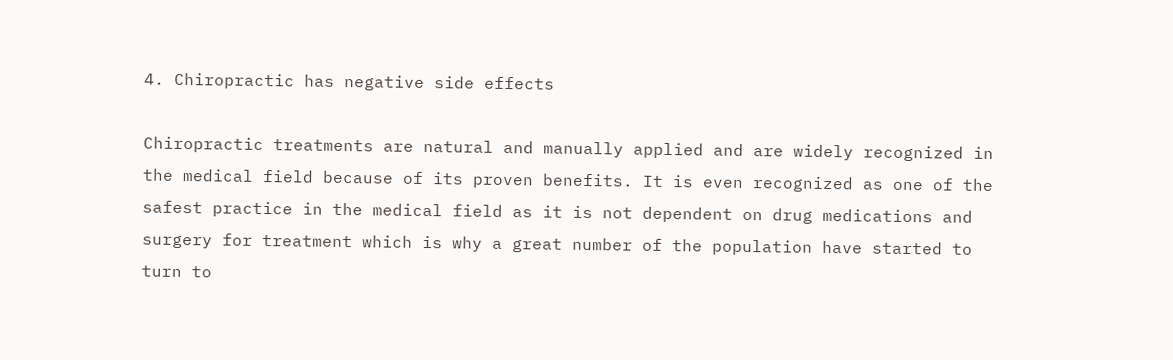4. Chiropractic has negative side effects

Chiropractic treatments are natural and manually applied and are widely recognized in the medical field because of its proven benefits. It is even recognized as one of the safest practice in the medical field as it is not dependent on drug medications and surgery for treatment which is why a great number of the population have started to turn to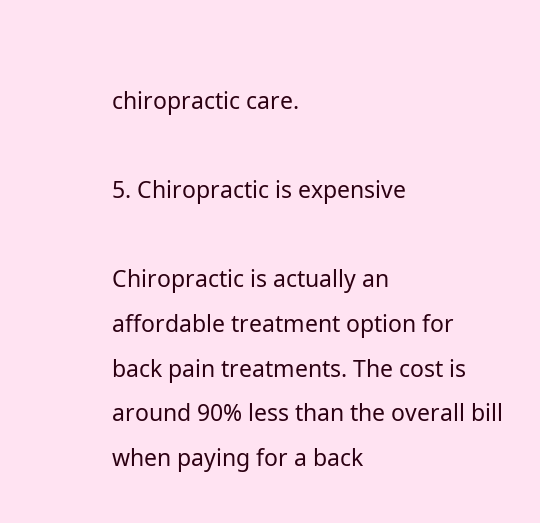chiropractic care.

5. Chiropractic is expensive

Chiropractic is actually an affordable treatment option for back pain treatments. The cost is around 90% less than the overall bill when paying for a back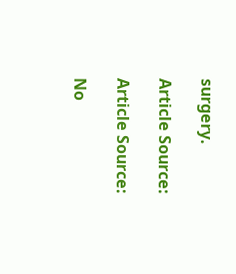surgery.

Article Source:

Article Source:

No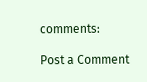comments:

Post a Comment